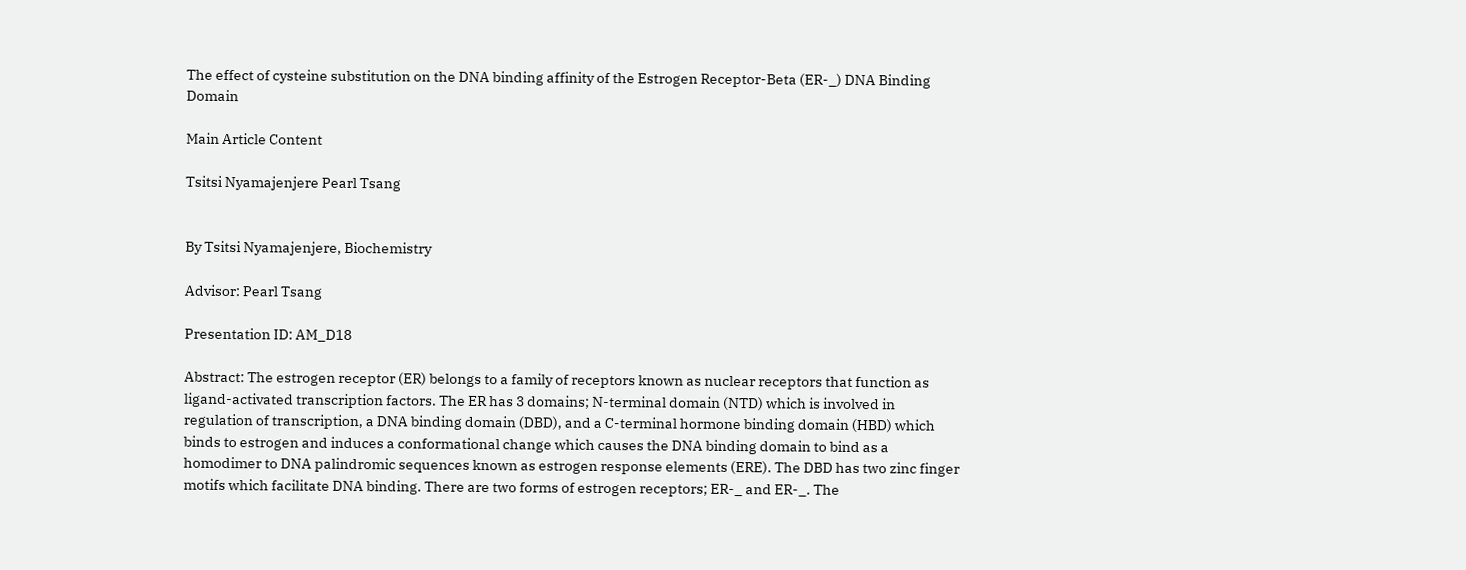The effect of cysteine substitution on the DNA binding affinity of the Estrogen Receptor-Beta (ER-_) DNA Binding Domain

Main Article Content

Tsitsi Nyamajenjere Pearl Tsang


By Tsitsi Nyamajenjere, Biochemistry

Advisor: Pearl Tsang

Presentation ID: AM_D18

Abstract: The estrogen receptor (ER) belongs to a family of receptors known as nuclear receptors that function as ligand-activated transcription factors. The ER has 3 domains; N-terminal domain (NTD) which is involved in regulation of transcription, a DNA binding domain (DBD), and a C-terminal hormone binding domain (HBD) which binds to estrogen and induces a conformational change which causes the DNA binding domain to bind as a homodimer to DNA palindromic sequences known as estrogen response elements (ERE). The DBD has two zinc finger motifs which facilitate DNA binding. There are two forms of estrogen receptors; ER-_ and ER-_. The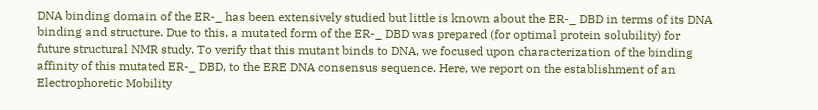DNA binding domain of the ER-_ has been extensively studied but little is known about the ER-_ DBD in terms of its DNA binding and structure. Due to this, a mutated form of the ER-_ DBD was prepared (for optimal protein solubility) for future structural NMR study. To verify that this mutant binds to DNA, we focused upon characterization of the binding affinity of this mutated ER-_ DBD, to the ERE DNA consensus sequence. Here, we report on the establishment of an Electrophoretic Mobility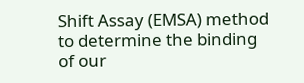Shift Assay (EMSA) method to determine the binding of our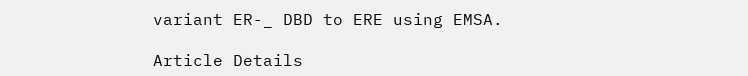variant ER-_ DBD to ERE using EMSA.

Article Details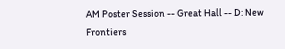AM Poster Session -- Great Hall -- D: New Frontiers